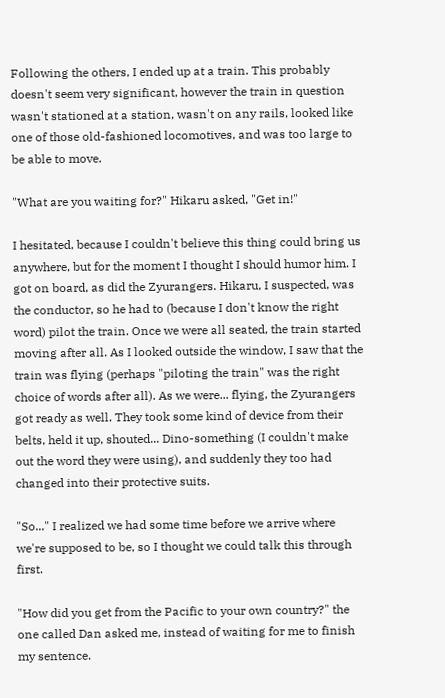Following the others, I ended up at a train. This probably doesn't seem very significant, however the train in question wasn't stationed at a station, wasn't on any rails, looked like one of those old-fashioned locomotives, and was too large to be able to move.

"What are you waiting for?" Hikaru asked, "Get in!"

I hesitated, because I couldn't believe this thing could bring us anywhere, but for the moment I thought I should humor him. I got on board, as did the Zyurangers. Hikaru, I suspected, was the conductor, so he had to (because I don't know the right word) pilot the train. Once we were all seated, the train started moving after all. As I looked outside the window, I saw that the train was flying (perhaps "piloting the train" was the right choice of words after all). As we were... flying, the Zyurangers got ready as well. They took some kind of device from their belts, held it up, shouted... Dino-something (I couldn't make out the word they were using), and suddenly they too had changed into their protective suits.

"So..." I realized we had some time before we arrive where we're supposed to be, so I thought we could talk this through first.

"How did you get from the Pacific to your own country?" the one called Dan asked me, instead of waiting for me to finish my sentence.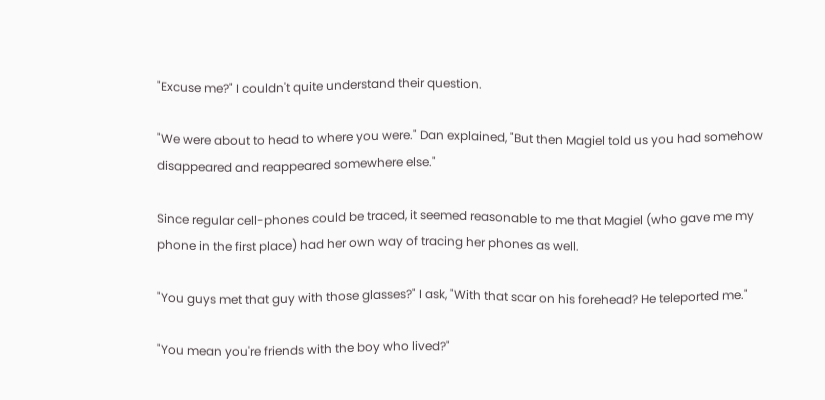"Excuse me?" I couldn't quite understand their question.

"We were about to head to where you were." Dan explained, "But then Magiel told us you had somehow disappeared and reappeared somewhere else."

Since regular cell-phones could be traced, it seemed reasonable to me that Magiel (who gave me my phone in the first place) had her own way of tracing her phones as well.

"You guys met that guy with those glasses?" I ask, "With that scar on his forehead? He teleported me."

"You mean you're friends with the boy who lived?"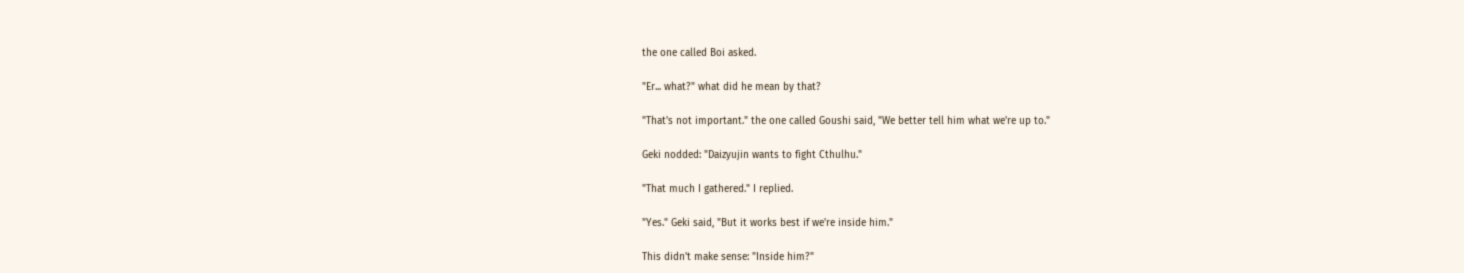the one called Boi asked.

"Er... what?" what did he mean by that?

"That's not important." the one called Goushi said, "We better tell him what we're up to."

Geki nodded: "Daizyujin wants to fight Cthulhu."

"That much I gathered." I replied.

"Yes." Geki said, "But it works best if we're inside him."

This didn't make sense: "Inside him?"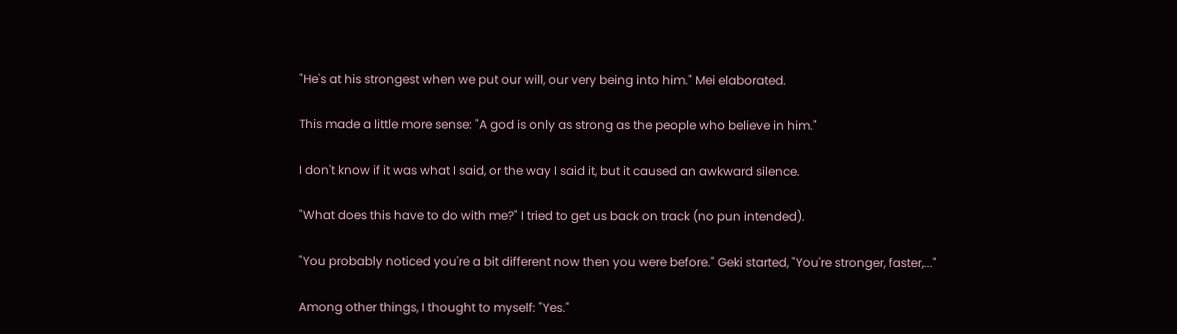"He's at his strongest when we put our will, our very being into him." Mei elaborated.

This made a little more sense: "A god is only as strong as the people who believe in him."

I don't know if it was what I said, or the way I said it, but it caused an awkward silence.

"What does this have to do with me?" I tried to get us back on track (no pun intended).

"You probably noticed you're a bit different now then you were before." Geki started, "You're stronger, faster,..."

Among other things, I thought to myself: "Yes."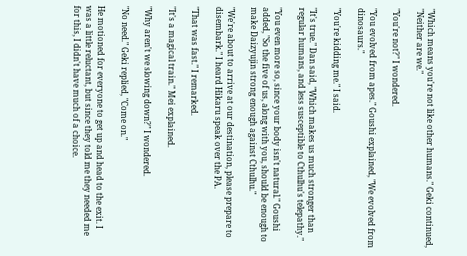"Which means you're not like other humans." Geki continued, "Neither are we."

"You're not?" I wondered.

"You evolved from apes." Goushi explained, "We evolved from dinosaurs."

"You're kidding me." I said.

"It's true." Dan said, "Which makes us much stronger than regular humans, and less susceptible to Cthulhu's telepathy."

"You even more so, since your body isn't natural." Goushi added, "So the five of us, along with you, should be enough to make Daizyujin strong enough against Cthulhu."

"We're about to arrive at our destination, please prepare to disembark." I heard Hikaru speak over the PA.

"That was fast." I remarked.

"It's a magical train." Mei explained.

"Why aren't we slowing down?" I wondered.

"No need." Geki replied, "Come on."

He motioned for everyone to get up and head to the exit. I was a little reluctant, but since they told me they needed me for this, I didn't have much of a choice.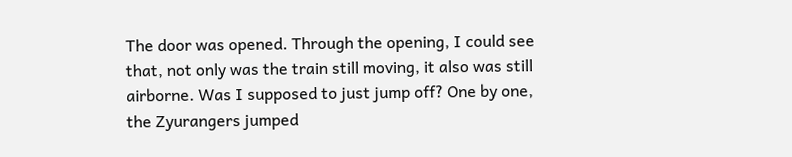The door was opened. Through the opening, I could see that, not only was the train still moving, it also was still airborne. Was I supposed to just jump off? One by one, the Zyurangers jumped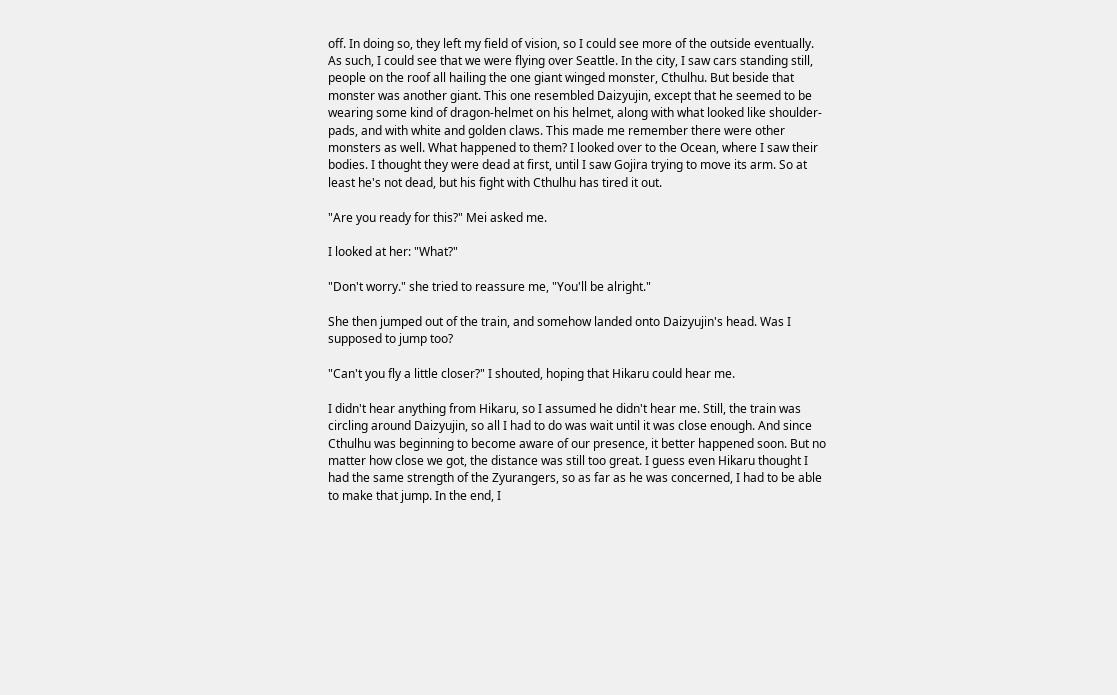off. In doing so, they left my field of vision, so I could see more of the outside eventually. As such, I could see that we were flying over Seattle. In the city, I saw cars standing still, people on the roof all hailing the one giant winged monster, Cthulhu. But beside that monster was another giant. This one resembled Daizyujin, except that he seemed to be wearing some kind of dragon-helmet on his helmet, along with what looked like shoulder-pads, and with white and golden claws. This made me remember there were other monsters as well. What happened to them? I looked over to the Ocean, where I saw their bodies. I thought they were dead at first, until I saw Gojira trying to move its arm. So at least he's not dead, but his fight with Cthulhu has tired it out.

"Are you ready for this?" Mei asked me.

I looked at her: "What?"

"Don't worry." she tried to reassure me, "You'll be alright."

She then jumped out of the train, and somehow landed onto Daizyujin's head. Was I supposed to jump too?

"Can't you fly a little closer?" I shouted, hoping that Hikaru could hear me.

I didn't hear anything from Hikaru, so I assumed he didn't hear me. Still, the train was circling around Daizyujin, so all I had to do was wait until it was close enough. And since Cthulhu was beginning to become aware of our presence, it better happened soon. But no matter how close we got, the distance was still too great. I guess even Hikaru thought I had the same strength of the Zyurangers, so as far as he was concerned, I had to be able to make that jump. In the end, I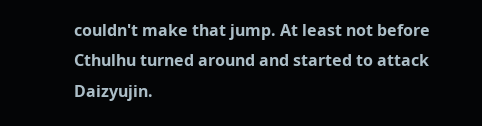couldn't make that jump. At least not before Cthulhu turned around and started to attack Daizyujin.